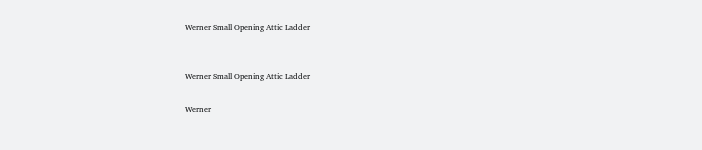Werner Small Opening Attic Ladder


Werner Small Opening Attic Ladder

Werner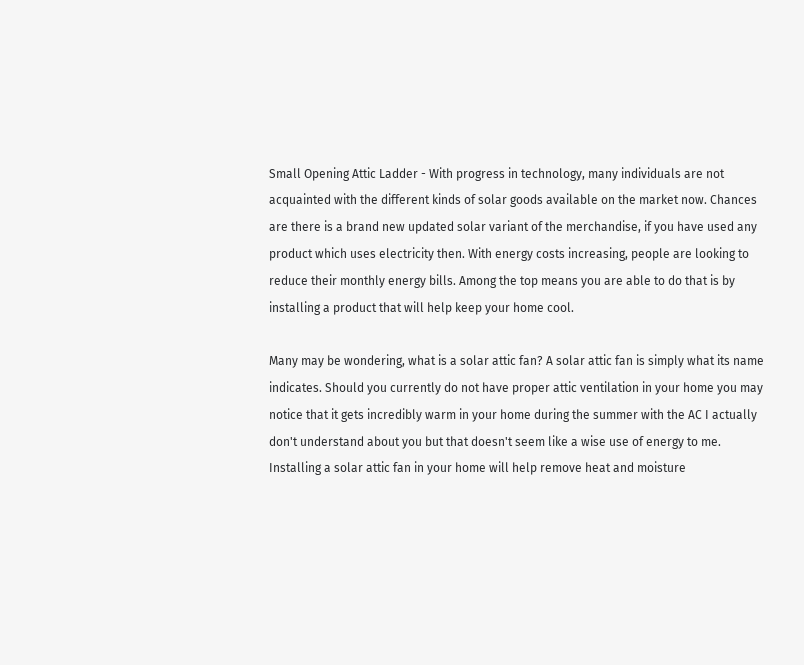Small Opening Attic Ladder - With progress in technology, many individuals are not acquainted with the different kinds of solar goods available on the market now. Chances are there is a brand new updated solar variant of the merchandise, if you have used any product which uses electricity then. With energy costs increasing, people are looking to reduce their monthly energy bills. Among the top means you are able to do that is by installing a product that will help keep your home cool.

Many may be wondering, what is a solar attic fan? A solar attic fan is simply what its name indicates. Should you currently do not have proper attic ventilation in your home you may notice that it gets incredibly warm in your home during the summer with the AC I actually don't understand about you but that doesn't seem like a wise use of energy to me. Installing a solar attic fan in your home will help remove heat and moisture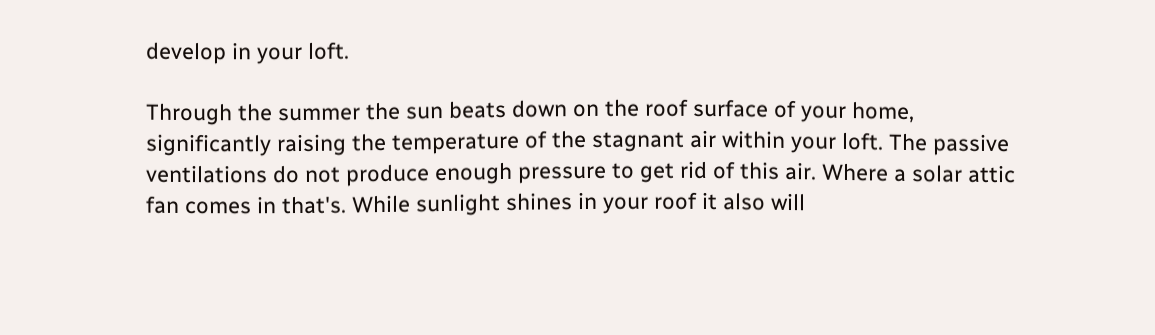develop in your loft.

Through the summer the sun beats down on the roof surface of your home, significantly raising the temperature of the stagnant air within your loft. The passive ventilations do not produce enough pressure to get rid of this air. Where a solar attic fan comes in that's. While sunlight shines in your roof it also will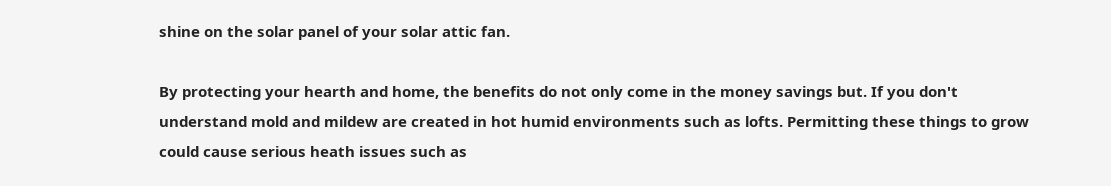shine on the solar panel of your solar attic fan.

By protecting your hearth and home, the benefits do not only come in the money savings but. If you don't understand mold and mildew are created in hot humid environments such as lofts. Permitting these things to grow could cause serious heath issues such as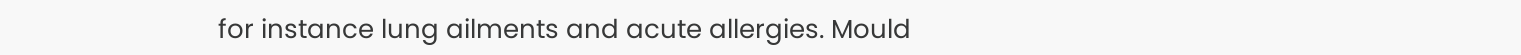for instance lung ailments and acute allergies. Mould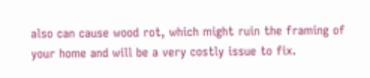also can cause wood rot, which might ruin the framing of your home and will be a very costly issue to fix.